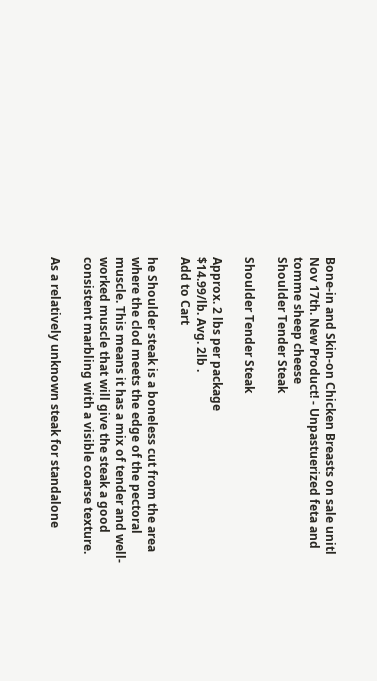Bone-in and Skin-on Chicken Breasts on sale unitl Nov 17th. New Product! - Unpastuerized feta and tomme sheep cheese
Shoulder Tender Steak

Shoulder Tender Steak

Approx. 2 lbs per package
$14.99/lb. Avg. 2lb .
Add to Cart

he Shoulder steak is a boneless cut from the area where the clod meets the edge of the pectoral muscle. This means it has a mix of tender and well-worked muscle that will give the steak a good consistent marbling with a visible coarse texture.

As a relatively unknown steak for standalone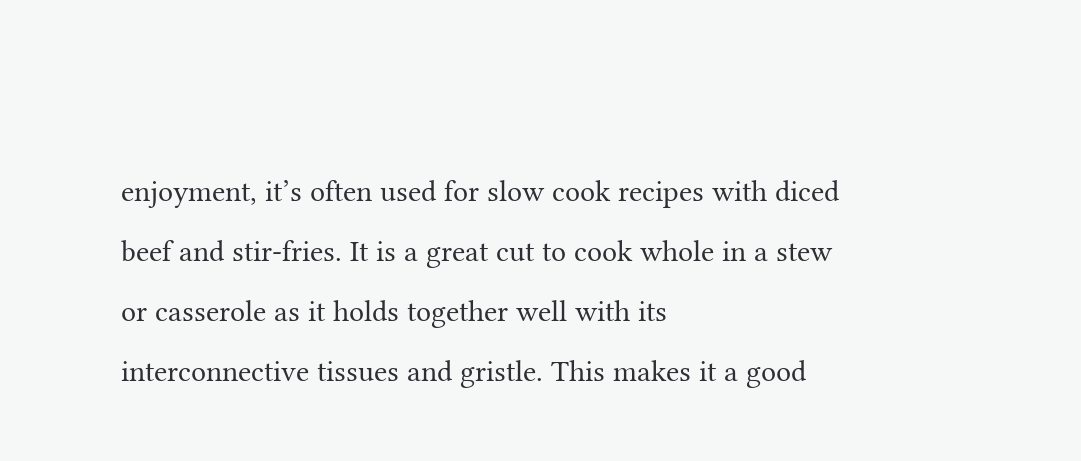enjoyment, it’s often used for slow cook recipes with diced beef and stir-fries. It is a great cut to cook whole in a stew or casserole as it holds together well with its interconnective tissues and gristle. This makes it a good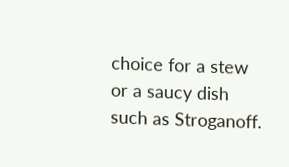choice for a stew or a saucy dish such as Stroganoff.